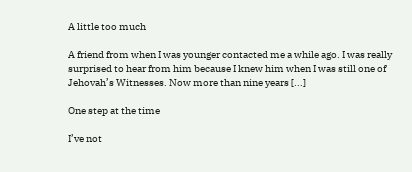A little too much

A friend from when I was younger contacted me a while ago. I was really surprised to hear from him because I knew him when I was still one of Jehovah’s Witnesses. Now more than nine years [...]

One step at the time

I’ve not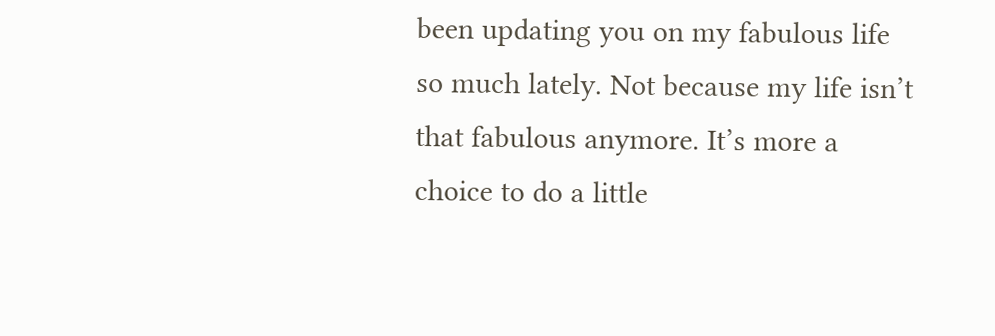been updating you on my fabulous life so much lately. Not because my life isn’t that fabulous anymore. It’s more a choice to do a little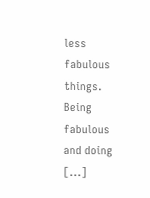less fabulous things. Being fabulous and doing [...]